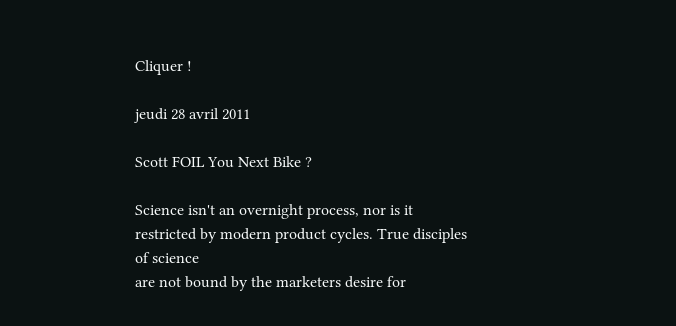Cliquer !

jeudi 28 avril 2011

Scott FOIL You Next Bike ?

Science isn't an overnight process, nor is it restricted by modern product cycles. True disciples of science
are not bound by the marketers desire for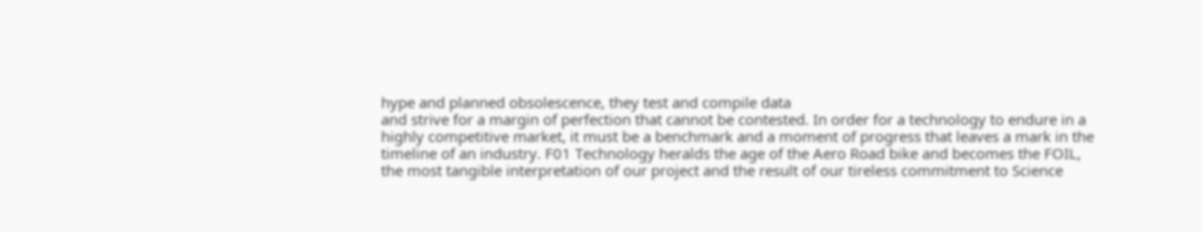hype and planned obsolescence, they test and compile data
and strive for a margin of perfection that cannot be contested. In order for a technology to endure in a
highly competitive market, it must be a benchmark and a moment of progress that leaves a mark in the
timeline of an industry. F01 Technology heralds the age of the Aero Road bike and becomes the FOIL,
the most tangible interpretation of our project and the result of our tireless commitment to Science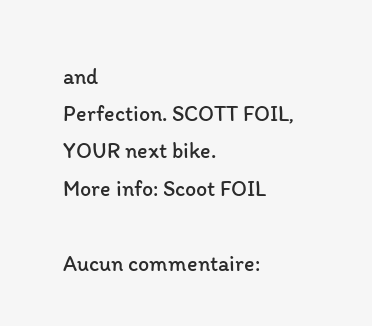and
Perfection. SCOTT FOIL, YOUR next bike.
More info: Scoot FOIL

Aucun commentaire: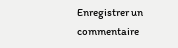Enregistrer un commentaire